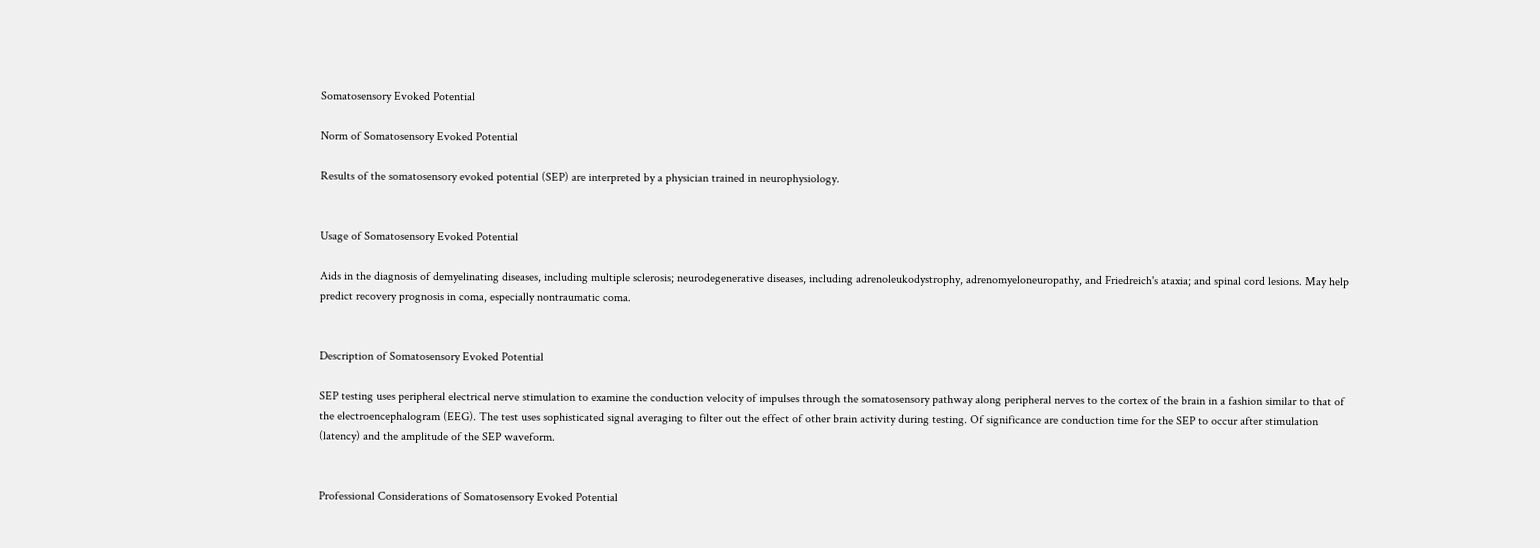Somatosensory Evoked Potential

Norm of Somatosensory Evoked Potential

Results of the somatosensory evoked potential (SEP) are interpreted by a physician trained in neurophysiology.


Usage of Somatosensory Evoked Potential

Aids in the diagnosis of demyelinating diseases, including multiple sclerosis; neurodegenerative diseases, including adrenoleukodystrophy, adrenomyeloneuropathy, and Friedreich's ataxia; and spinal cord lesions. May help predict recovery prognosis in coma, especially nontraumatic coma.


Description of Somatosensory Evoked Potential

SEP testing uses peripheral electrical nerve stimulation to examine the conduction velocity of impulses through the somatosensory pathway along peripheral nerves to the cortex of the brain in a fashion similar to that of the electroencephalogram (EEG). The test uses sophisticated signal averaging to filter out the effect of other brain activity during testing. Of significance are conduction time for the SEP to occur after stimulation (latency) and the amplitude of the SEP waveform.


Professional Considerations of Somatosensory Evoked Potential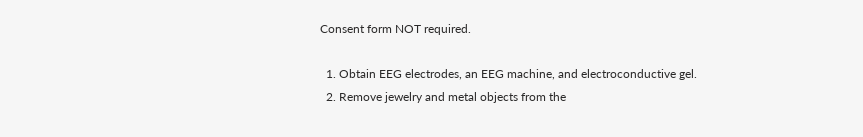Consent form NOT required.

  1. Obtain EEG electrodes, an EEG machine, and electroconductive gel.
  2. Remove jewelry and metal objects from the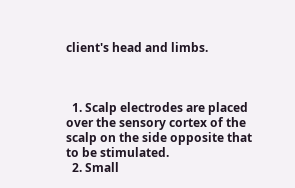client's head and limbs.



  1. Scalp electrodes are placed over the sensory cortex of the scalp on the side opposite that to be stimulated.
  2. Small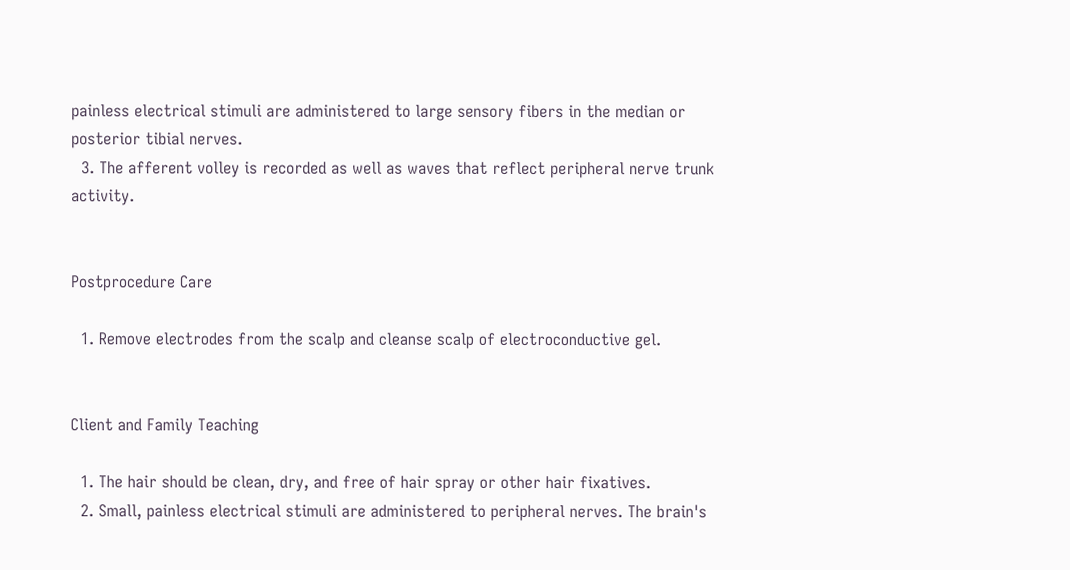painless electrical stimuli are administered to large sensory fibers in the median or posterior tibial nerves.
  3. The afferent volley is recorded as well as waves that reflect peripheral nerve trunk activity.


Postprocedure Care

  1. Remove electrodes from the scalp and cleanse scalp of electroconductive gel.


Client and Family Teaching

  1. The hair should be clean, dry, and free of hair spray or other hair fixatives.
  2. Small, painless electrical stimuli are administered to peripheral nerves. The brain's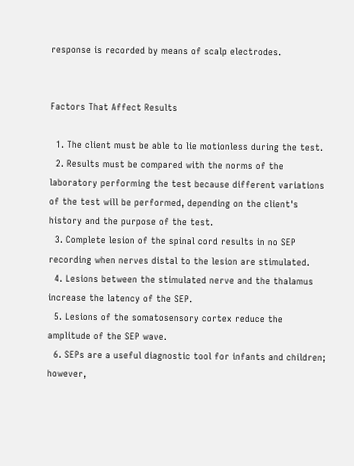response is recorded by means of scalp electrodes.


Factors That Affect Results

  1. The client must be able to lie motionless during the test.
  2. Results must be compared with the norms of the laboratory performing the test because different variations of the test will be performed, depending on the client's history and the purpose of the test.
  3. Complete lesion of the spinal cord results in no SEP recording when nerves distal to the lesion are stimulated.
  4. Lesions between the stimulated nerve and the thalamus increase the latency of the SEP.
  5. Lesions of the somatosensory cortex reduce the amplitude of the SEP wave.
  6. SEPs are a useful diagnostic tool for infants and children; however,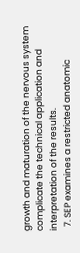growth and maturation of the nervous system complicate the technical application and interpretation of the results.
  7. SEP examines a restricted anatomic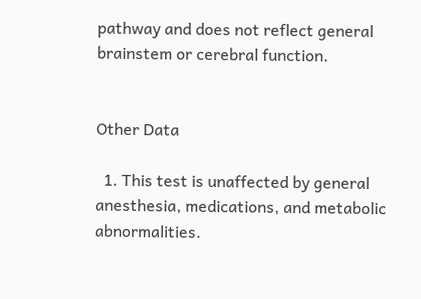pathway and does not reflect general brainstem or cerebral function.


Other Data

  1. This test is unaffected by general anesthesia, medications, and metabolic abnormalities.